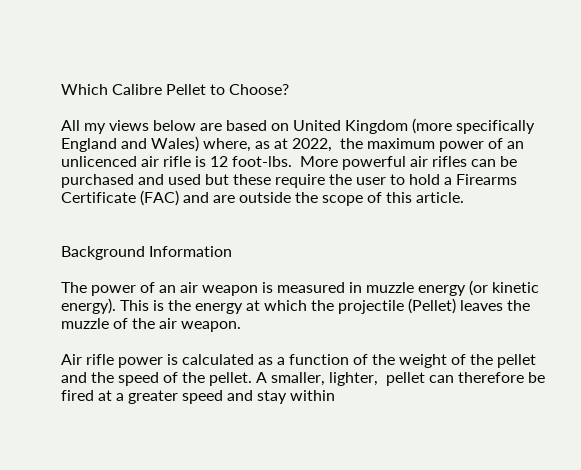Which Calibre Pellet to Choose?

All my views below are based on United Kingdom (more specifically England and Wales) where, as at 2022,  the maximum power of an unlicenced air rifle is 12 foot-lbs.  More powerful air rifles can be purchased and used but these require the user to hold a Firearms Certificate (FAC) and are outside the scope of this article.


Background Information

The power of an air weapon is measured in muzzle energy (or kinetic energy). This is the energy at which the projectile (Pellet) leaves the muzzle of the air weapon.

Air rifle power is calculated as a function of the weight of the pellet and the speed of the pellet. A smaller, lighter,  pellet can therefore be fired at a greater speed and stay within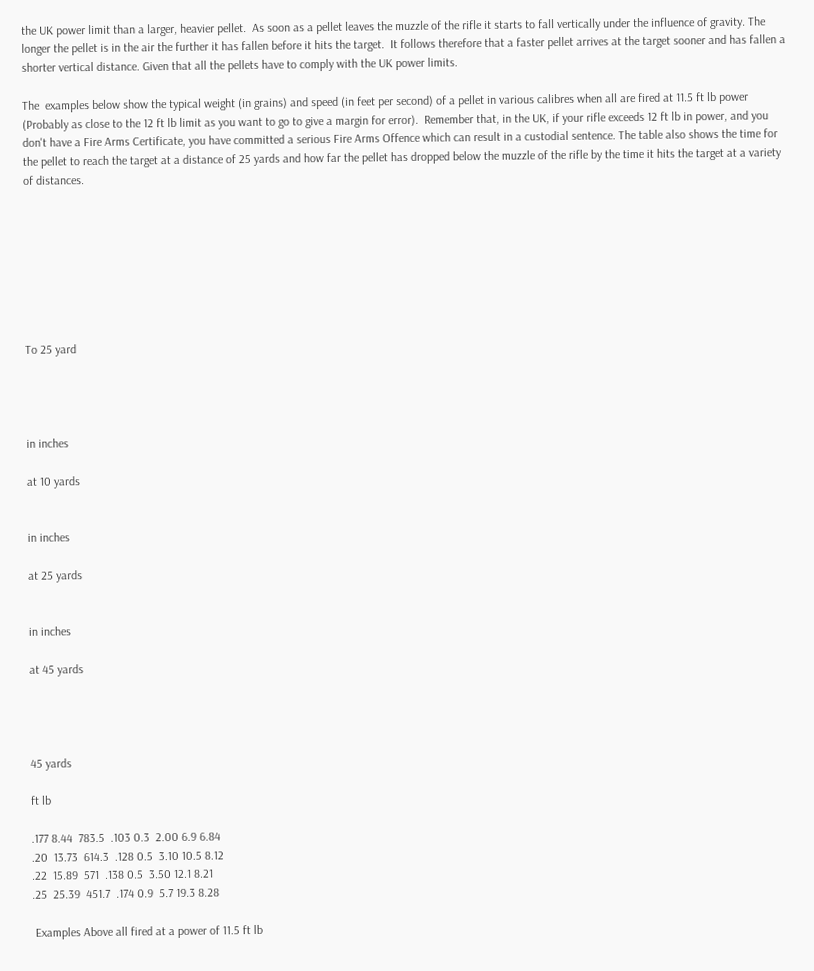the UK power limit than a larger, heavier pellet.  As soon as a pellet leaves the muzzle of the rifle it starts to fall vertically under the influence of gravity. The longer the pellet is in the air the further it has fallen before it hits the target.  It follows therefore that a faster pellet arrives at the target sooner and has fallen a shorter vertical distance. Given that all the pellets have to comply with the UK power limits.

The  examples below show the typical weight (in grains) and speed (in feet per second) of a pellet in various calibres when all are fired at 11.5 ft lb power (Probably as close to the 12 ft lb limit as you want to go to give a margin for error).  Remember that, in the UK, if your rifle exceeds 12 ft lb in power, and you don't have a Fire Arms Certificate, you have committed a serious Fire Arms Offence which can result in a custodial sentence. The table also shows the time for the pellet to reach the target at a distance of 25 yards and how far the pellet has dropped below the muzzle of the rifle by the time it hits the target at a variety of distances.








To 25 yard




in inches

at 10 yards


in inches

at 25 yards


in inches

at 45 yards




45 yards

ft lb

.177 8.44  783.5  .103 0.3  2.00 6.9 6.84
.20  13.73  614.3  .128 0.5  3.10 10.5 8.12
.22  15.89  571  .138 0.5  3.50 12.1 8.21
.25  25.39  451.7  .174 0.9  5.7 19.3 8.28

 Examples Above all fired at a power of 11.5 ft lb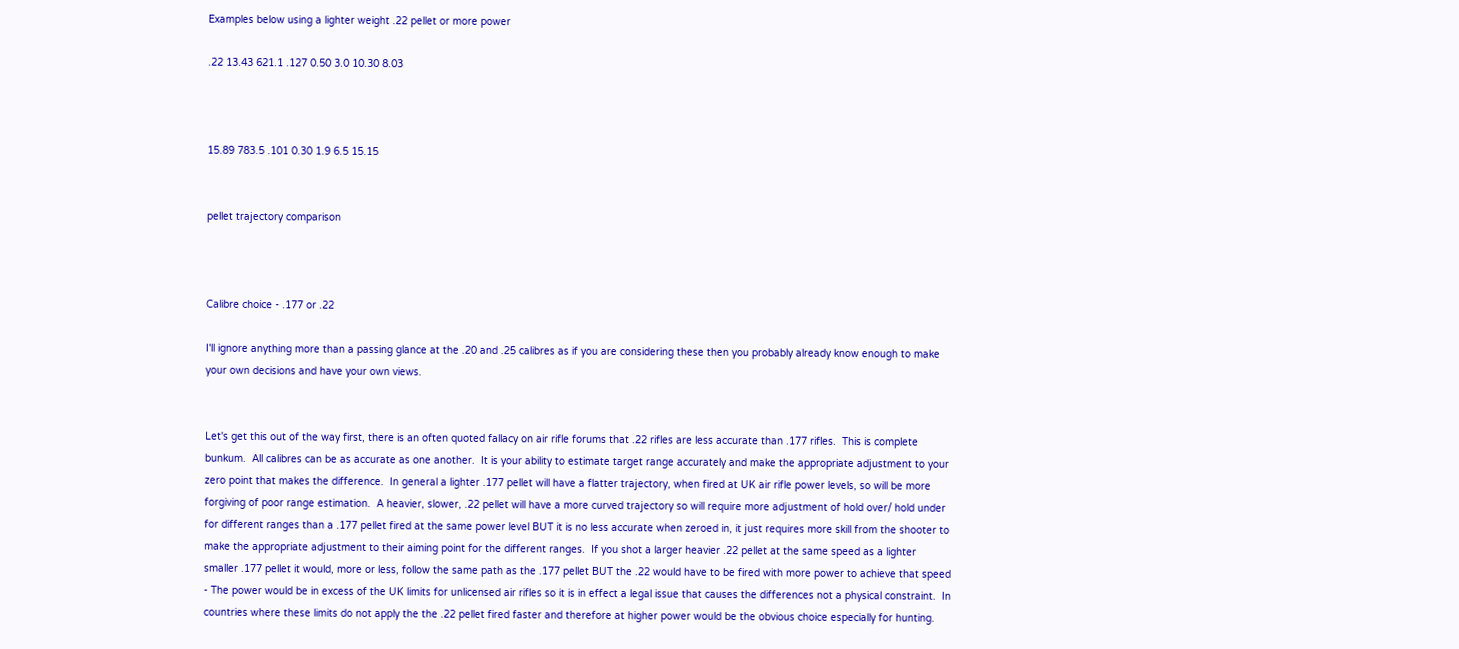Examples below using a lighter weight .22 pellet or more power

.22 13.43 621.1 .127 0.50 3.0 10.30 8.03



15.89 783.5 .101 0.30 1.9 6.5 15.15


pellet trajectory comparison



Calibre choice - .177 or .22

I'll ignore anything more than a passing glance at the .20 and .25 calibres as if you are considering these then you probably already know enough to make your own decisions and have your own views.


Let's get this out of the way first, there is an often quoted fallacy on air rifle forums that .22 rifles are less accurate than .177 rifles.  This is complete bunkum.  All calibres can be as accurate as one another.  It is your ability to estimate target range accurately and make the appropriate adjustment to your zero point that makes the difference.  In general a lighter .177 pellet will have a flatter trajectory, when fired at UK air rifle power levels, so will be more forgiving of poor range estimation.  A heavier, slower, .22 pellet will have a more curved trajectory so will require more adjustment of hold over/ hold under for different ranges than a .177 pellet fired at the same power level BUT it is no less accurate when zeroed in, it just requires more skill from the shooter to make the appropriate adjustment to their aiming point for the different ranges.  If you shot a larger heavier .22 pellet at the same speed as a lighter smaller .177 pellet it would, more or less, follow the same path as the .177 pellet BUT the .22 would have to be fired with more power to achieve that speed - The power would be in excess of the UK limits for unlicensed air rifles so it is in effect a legal issue that causes the differences not a physical constraint.  In countries where these limits do not apply the the .22 pellet fired faster and therefore at higher power would be the obvious choice especially for hunting.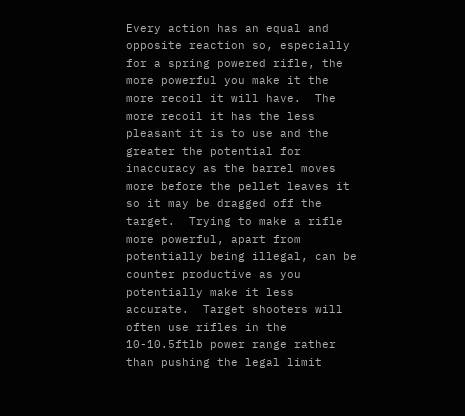Every action has an equal and opposite reaction so, especially for a spring powered rifle, the more powerful you make it the more recoil it will have.  The more recoil it has the less pleasant it is to use and the greater the potential for inaccuracy as the barrel moves more before the pellet leaves it so it may be dragged off the target.  Trying to make a rifle more powerful, apart from potentially being illegal, can be counter productive as you potentially make it less accurate.  Target shooters will often use rifles in the 10-10.5ftlb power range rather than pushing the legal limit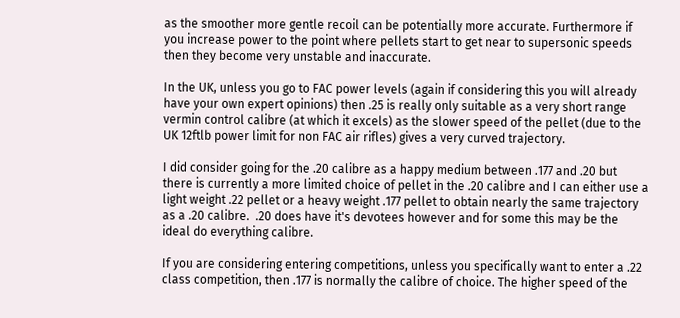as the smoother more gentle recoil can be potentially more accurate. Furthermore if you increase power to the point where pellets start to get near to supersonic speeds then they become very unstable and inaccurate.

In the UK, unless you go to FAC power levels (again if considering this you will already have your own expert opinions) then .25 is really only suitable as a very short range vermin control calibre (at which it excels) as the slower speed of the pellet (due to the UK 12ftlb power limit for non FAC air rifles) gives a very curved trajectory.

I did consider going for the .20 calibre as a happy medium between .177 and .20 but there is currently a more limited choice of pellet in the .20 calibre and I can either use a light weight .22 pellet or a heavy weight .177 pellet to obtain nearly the same trajectory as a .20 calibre.  .20 does have it's devotees however and for some this may be the ideal do everything calibre.

If you are considering entering competitions, unless you specifically want to enter a .22 class competition, then .177 is normally the calibre of choice. The higher speed of the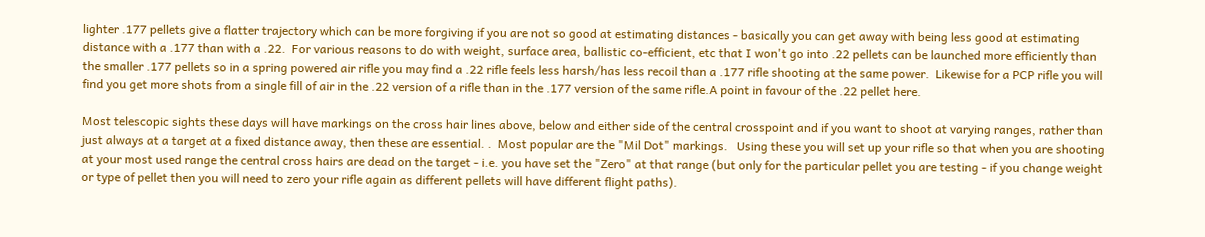lighter .177 pellets give a flatter trajectory which can be more forgiving if you are not so good at estimating distances - basically you can get away with being less good at estimating distance with a .177 than with a .22.  For various reasons to do with weight, surface area, ballistic co-efficient, etc that I won't go into .22 pellets can be launched more efficiently than the smaller .177 pellets so in a spring powered air rifle you may find a .22 rifle feels less harsh/has less recoil than a .177 rifle shooting at the same power.  Likewise for a PCP rifle you will find you get more shots from a single fill of air in the .22 version of a rifle than in the .177 version of the same rifle.A point in favour of the .22 pellet here.

Most telescopic sights these days will have markings on the cross hair lines above, below and either side of the central crosspoint and if you want to shoot at varying ranges, rather than just always at a target at a fixed distance away, then these are essential. .  Most popular are the "Mil Dot" markings.   Using these you will set up your rifle so that when you are shooting at your most used range the central cross hairs are dead on the target - i.e. you have set the "Zero" at that range (but only for the particular pellet you are testing - if you change weight or type of pellet then you will need to zero your rifle again as different pellets will have different flight paths).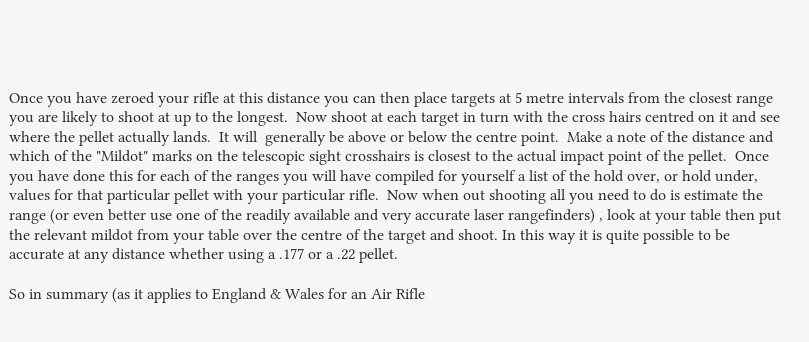Once you have zeroed your rifle at this distance you can then place targets at 5 metre intervals from the closest range you are likely to shoot at up to the longest.  Now shoot at each target in turn with the cross hairs centred on it and see where the pellet actually lands.  It will  generally be above or below the centre point.  Make a note of the distance and which of the "Mildot" marks on the telescopic sight crosshairs is closest to the actual impact point of the pellet.  Once you have done this for each of the ranges you will have compiled for yourself a list of the hold over, or hold under, values for that particular pellet with your particular rifle.  Now when out shooting all you need to do is estimate the range (or even better use one of the readily available and very accurate laser rangefinders) , look at your table then put the relevant mildot from your table over the centre of the target and shoot. In this way it is quite possible to be accurate at any distance whether using a .177 or a .22 pellet.

So in summary (as it applies to England & Wales for an Air Rifle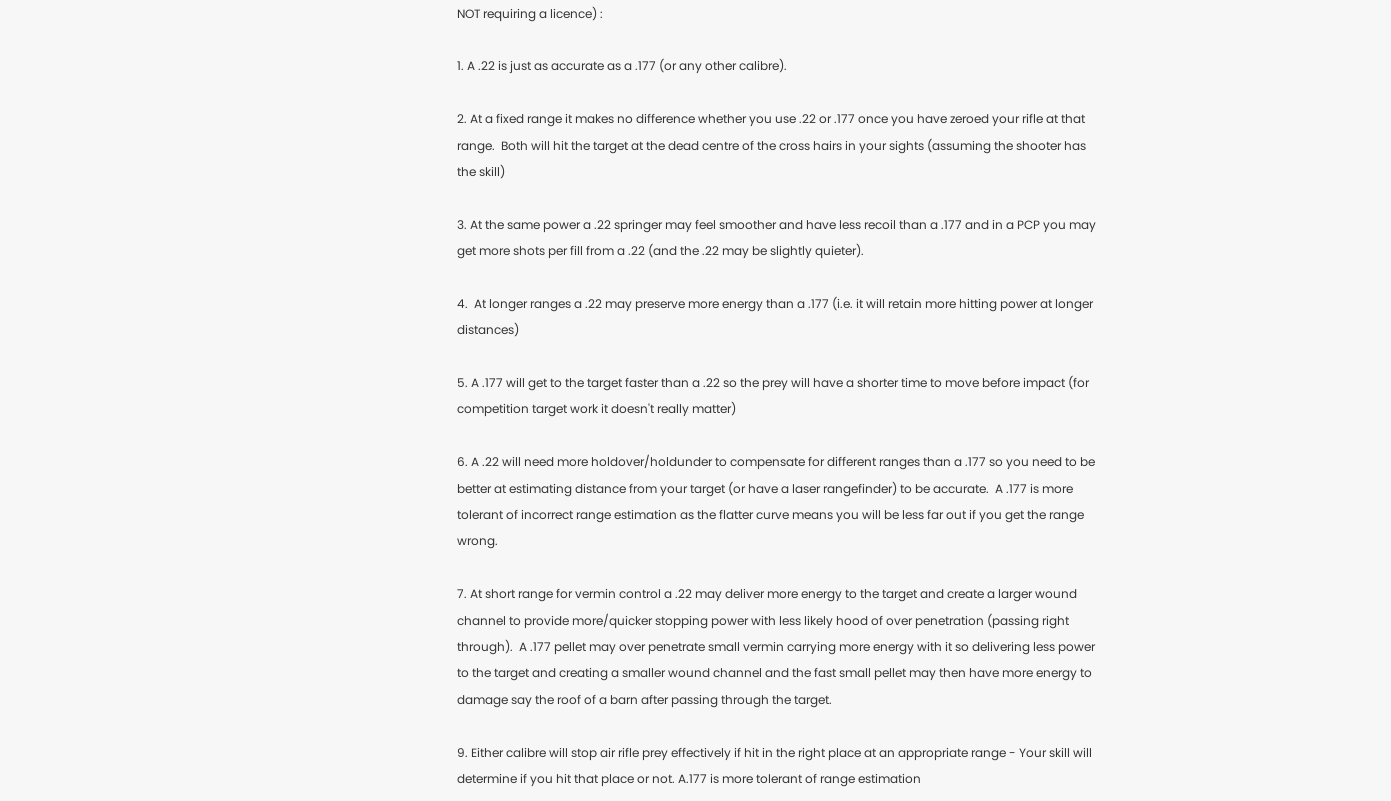NOT requiring a licence) :

1. A .22 is just as accurate as a .177 (or any other calibre).

2. At a fixed range it makes no difference whether you use .22 or .177 once you have zeroed your rifle at that range.  Both will hit the target at the dead centre of the cross hairs in your sights (assuming the shooter has the skill)

3. At the same power a .22 springer may feel smoother and have less recoil than a .177 and in a PCP you may get more shots per fill from a .22 (and the .22 may be slightly quieter).

4.  At longer ranges a .22 may preserve more energy than a .177 (i.e. it will retain more hitting power at longer distances)

5. A .177 will get to the target faster than a .22 so the prey will have a shorter time to move before impact (for competition target work it doesn't really matter)

6. A .22 will need more holdover/holdunder to compensate for different ranges than a .177 so you need to be better at estimating distance from your target (or have a laser rangefinder) to be accurate.  A .177 is more tolerant of incorrect range estimation as the flatter curve means you will be less far out if you get the range wrong.

7. At short range for vermin control a .22 may deliver more energy to the target and create a larger wound channel to provide more/quicker stopping power with less likely hood of over penetration (passing right through).  A .177 pellet may over penetrate small vermin carrying more energy with it so delivering less power to the target and creating a smaller wound channel and the fast small pellet may then have more energy to damage say the roof of a barn after passing through the target.

9. Either calibre will stop air rifle prey effectively if hit in the right place at an appropriate range - Your skill will determine if you hit that place or not. A.177 is more tolerant of range estimation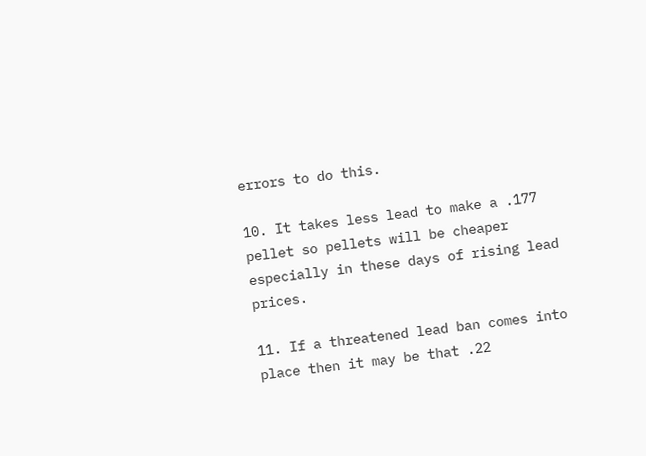errors to do this.

10. It takes less lead to make a .177 pellet so pellets will be cheaper especially in these days of rising lead prices.

11. If a threatened lead ban comes into place then it may be that .22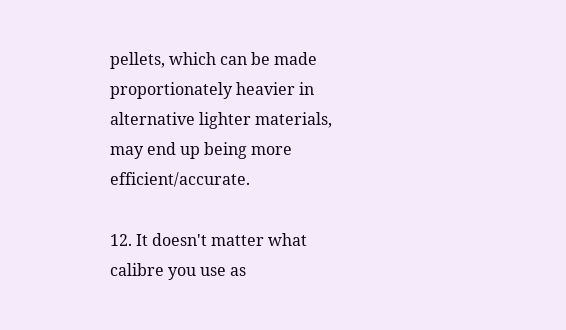pellets, which can be made proportionately heavier in alternative lighter materials, may end up being more efficient/accurate.

12. It doesn't matter what calibre you use as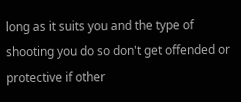long as it suits you and the type of shooting you do so don't get offended or protective if other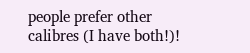people prefer other calibres (I have both!)!